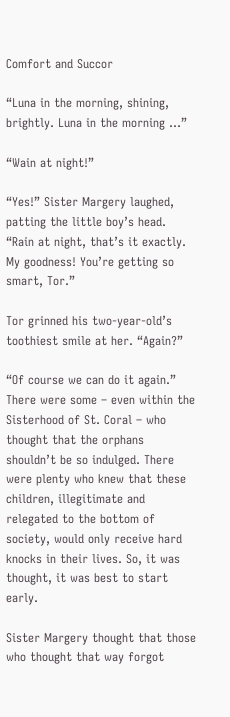Comfort and Succor

“Luna in the morning, shining, brightly. Luna in the morning …”

“Wain at night!”

“Yes!” Sister Margery laughed, patting the little boy’s head. “Rain at night, that’s it exactly. My goodness! You’re getting so smart, Tor.”

Tor grinned his two-year-old’s toothiest smile at her. “Again?”

“Of course we can do it again.” There were some – even within the Sisterhood of St. Coral – who thought that the orphans shouldn’t be so indulged. There were plenty who knew that these children, illegitimate and relegated to the bottom of society, would only receive hard knocks in their lives. So, it was thought, it was best to start early.

Sister Margery thought that those who thought that way forgot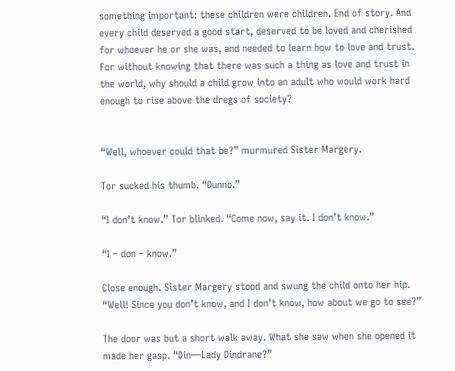something important: these children were children. End of story. And every child deserved a good start, deserved to be loved and cherished for whoever he or she was, and needed to learn how to love and trust. For without knowing that there was such a thing as love and trust in the world, why should a child grow into an adult who would work hard enough to rise above the dregs of society?


“Well, whoever could that be?” murmured Sister Margery.

Tor sucked his thumb. “Dunno.”

“I don’t know.” Tor blinked. “Come now, say it. I don’t know.”

“I – don – know.”

Close enough. Sister Margery stood and swung the child onto her hip. “Well! Since you don’t know, and I don’t know, how about we go to see?”

The door was but a short walk away. What she saw when she opened it made her gasp. “Din—Lady Dindrane?”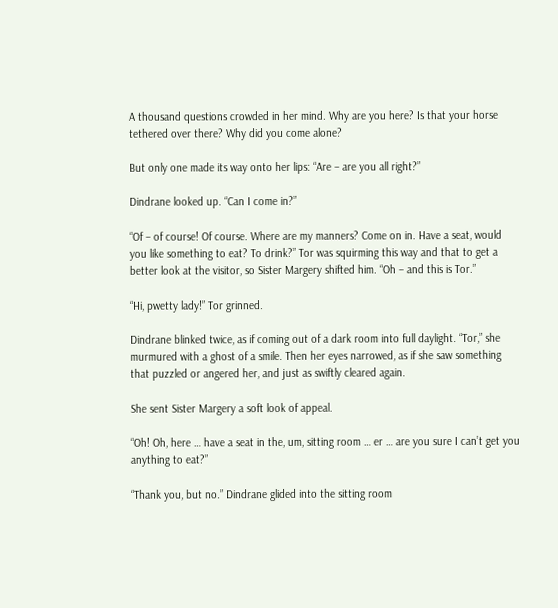A thousand questions crowded in her mind. Why are you here? Is that your horse tethered over there? Why did you come alone?

But only one made its way onto her lips: “Are – are you all right?”

Dindrane looked up. “Can I come in?”

“Of – of course! Of course. Where are my manners? Come on in. Have a seat, would you like something to eat? To drink?” Tor was squirming this way and that to get a better look at the visitor, so Sister Margery shifted him. “Oh – and this is Tor.”

“Hi, pwetty lady!” Tor grinned.

Dindrane blinked twice, as if coming out of a dark room into full daylight. “Tor,” she murmured with a ghost of a smile. Then her eyes narrowed, as if she saw something that puzzled or angered her, and just as swiftly cleared again.

She sent Sister Margery a soft look of appeal.

“Oh! Oh, here … have a seat in the, um, sitting room … er … are you sure I can’t get you anything to eat?”

“Thank you, but no.” Dindrane glided into the sitting room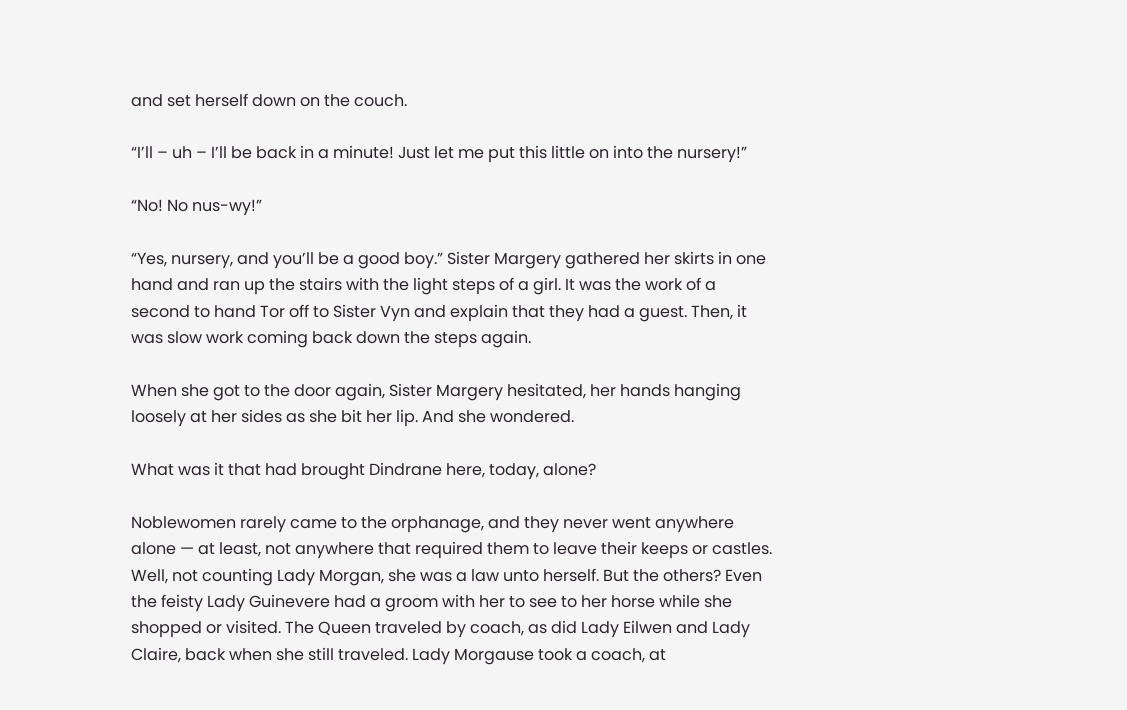and set herself down on the couch.

“I’ll – uh – I’ll be back in a minute! Just let me put this little on into the nursery!”

“No! No nus-wy!”

“Yes, nursery, and you’ll be a good boy.” Sister Margery gathered her skirts in one hand and ran up the stairs with the light steps of a girl. It was the work of a second to hand Tor off to Sister Vyn and explain that they had a guest. Then, it was slow work coming back down the steps again.

When she got to the door again, Sister Margery hesitated, her hands hanging loosely at her sides as she bit her lip. And she wondered.

What was it that had brought Dindrane here, today, alone?

Noblewomen rarely came to the orphanage, and they never went anywhere alone — at least, not anywhere that required them to leave their keeps or castles. Well, not counting Lady Morgan, she was a law unto herself. But the others? Even the feisty Lady Guinevere had a groom with her to see to her horse while she shopped or visited. The Queen traveled by coach, as did Lady Eilwen and Lady Claire, back when she still traveled. Lady Morgause took a coach, at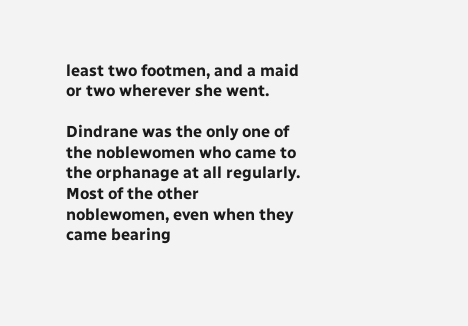least two footmen, and a maid or two wherever she went.

Dindrane was the only one of the noblewomen who came to the orphanage at all regularly. Most of the other noblewomen, even when they came bearing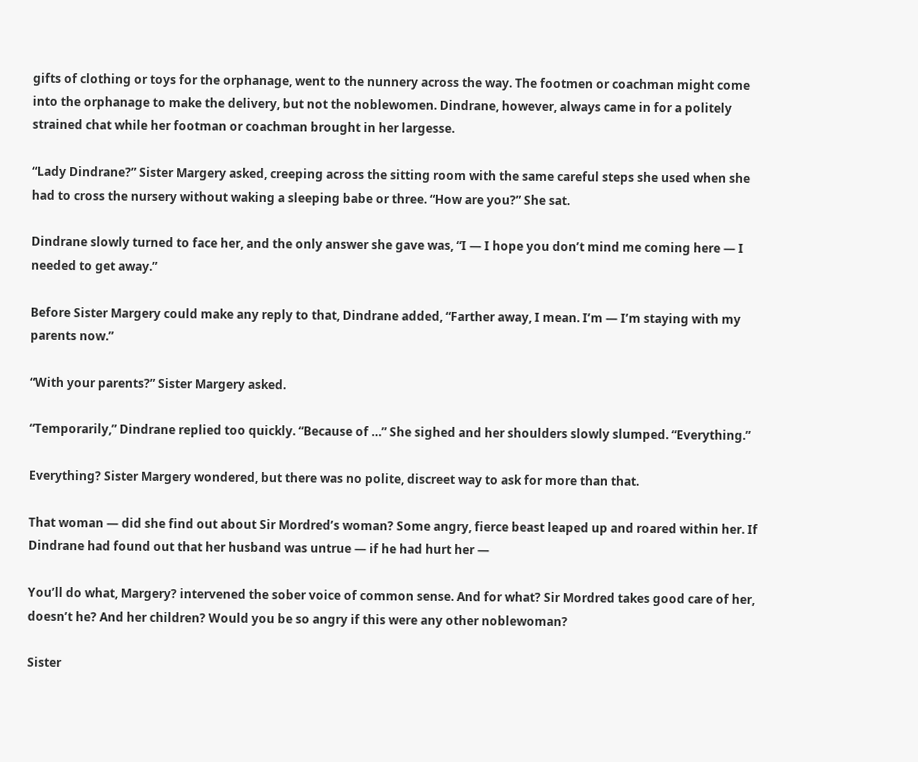gifts of clothing or toys for the orphanage, went to the nunnery across the way. The footmen or coachman might come into the orphanage to make the delivery, but not the noblewomen. Dindrane, however, always came in for a politely strained chat while her footman or coachman brought in her largesse.

“Lady Dindrane?” Sister Margery asked, creeping across the sitting room with the same careful steps she used when she had to cross the nursery without waking a sleeping babe or three. “How are you?” She sat.

Dindrane slowly turned to face her, and the only answer she gave was, “I — I hope you don’t mind me coming here — I needed to get away.”

Before Sister Margery could make any reply to that, Dindrane added, “Farther away, I mean. I’m — I’m staying with my parents now.”

“With your parents?” Sister Margery asked.

“Temporarily,” Dindrane replied too quickly. “Because of …” She sighed and her shoulders slowly slumped. “Everything.”

Everything? Sister Margery wondered, but there was no polite, discreet way to ask for more than that.

That woman — did she find out about Sir Mordred’s woman? Some angry, fierce beast leaped up and roared within her. If Dindrane had found out that her husband was untrue — if he had hurt her —

You’ll do what, Margery? intervened the sober voice of common sense. And for what? Sir Mordred takes good care of her, doesn’t he? And her children? Would you be so angry if this were any other noblewoman?

Sister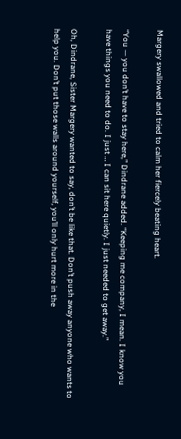Margery swallowed and tried to calm her fiercely beating heart.

“You — you don’t have to stay here,” Dindrane added. “Keeping me company, I mean. I know you have things you need to do. I just … I can sit here quietly. I just needed to get away.”

Oh, Dindrane, Sister Margery wanted to say, don’t be like that. Don’t push away anyone who wants to help you. Don’t put those walls around yourself, you’ll only hurt more in the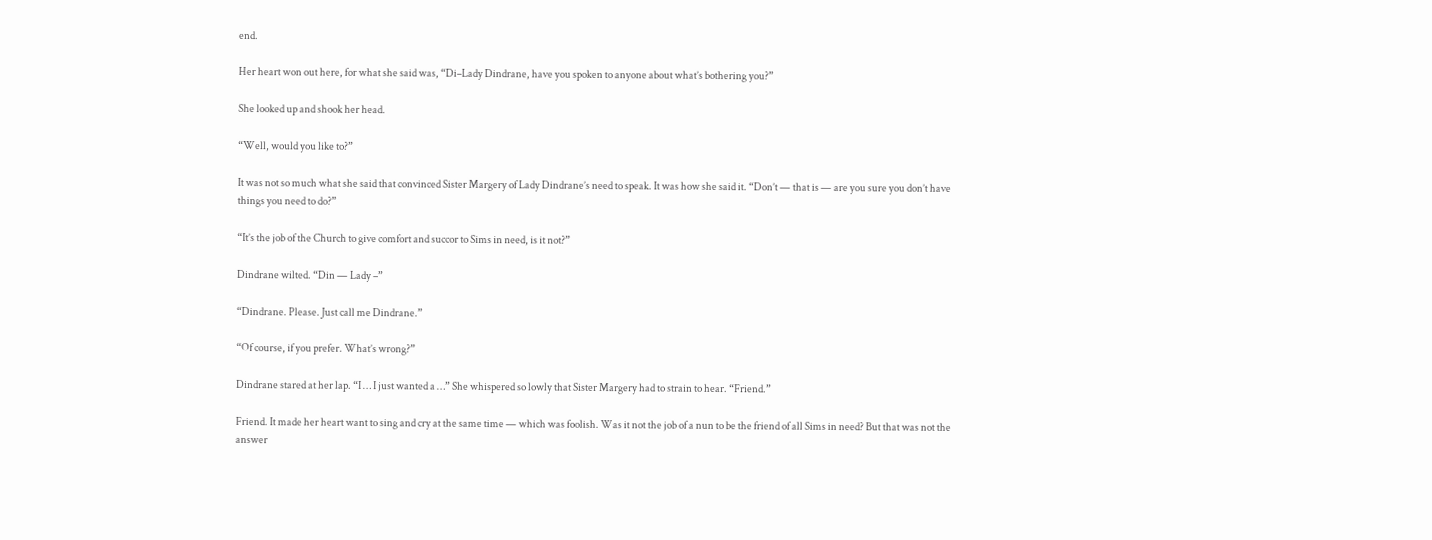end.

Her heart won out here, for what she said was, “Di–Lady Dindrane, have you spoken to anyone about what’s bothering you?”

She looked up and shook her head.

“Well, would you like to?”

It was not so much what she said that convinced Sister Margery of Lady Dindrane’s need to speak. It was how she said it. “Don’t — that is — are you sure you don’t have things you need to do?”

“It’s the job of the Church to give comfort and succor to Sims in need, is it not?”

Dindrane wilted. “Din — Lady –”

“Dindrane. Please. Just call me Dindrane.”

“Of course, if you prefer. What’s wrong?”

Dindrane stared at her lap. “I … I just wanted a …” She whispered so lowly that Sister Margery had to strain to hear. “Friend.”

Friend. It made her heart want to sing and cry at the same time — which was foolish. Was it not the job of a nun to be the friend of all Sims in need? But that was not the answer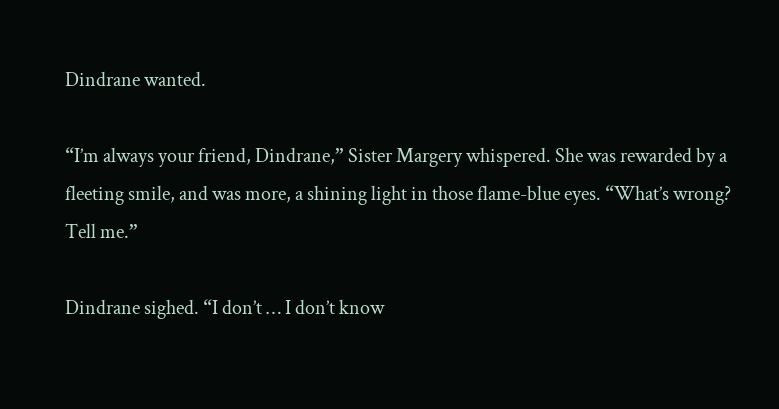Dindrane wanted.

“I’m always your friend, Dindrane,” Sister Margery whispered. She was rewarded by a fleeting smile, and was more, a shining light in those flame-blue eyes. “What’s wrong? Tell me.”

Dindrane sighed. “I don’t … I don’t know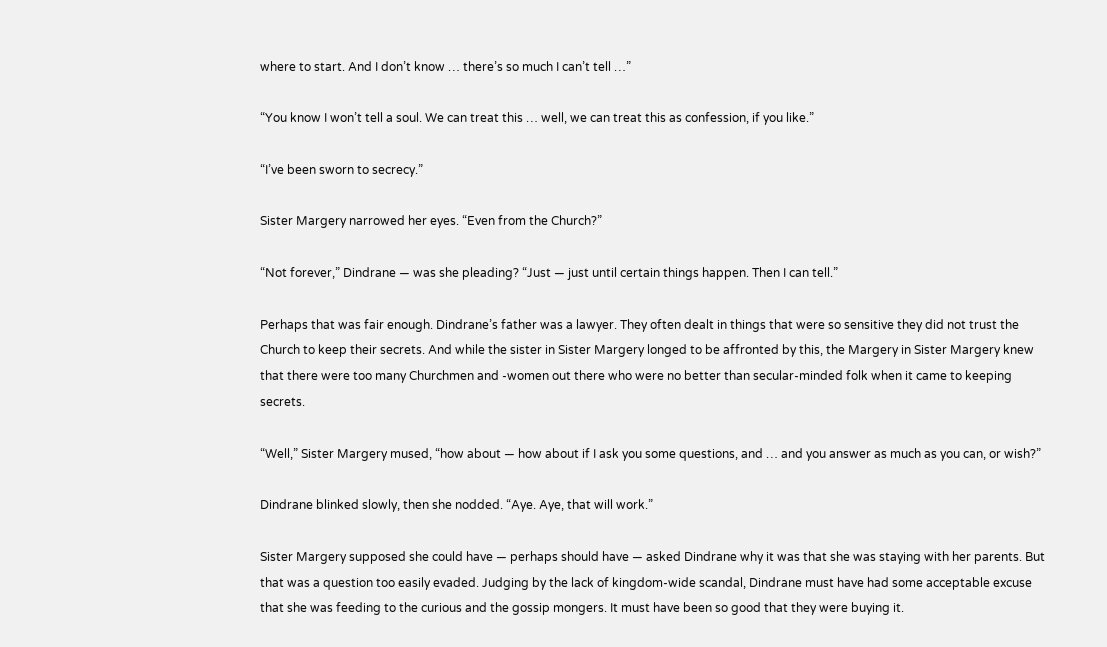where to start. And I don’t know … there’s so much I can’t tell …”

“You know I won’t tell a soul. We can treat this … well, we can treat this as confession, if you like.”

“I’ve been sworn to secrecy.”

Sister Margery narrowed her eyes. “Even from the Church?”

“Not forever,” Dindrane — was she pleading? “Just — just until certain things happen. Then I can tell.”

Perhaps that was fair enough. Dindrane’s father was a lawyer. They often dealt in things that were so sensitive they did not trust the Church to keep their secrets. And while the sister in Sister Margery longed to be affronted by this, the Margery in Sister Margery knew that there were too many Churchmen and -women out there who were no better than secular-minded folk when it came to keeping secrets.

“Well,” Sister Margery mused, “how about — how about if I ask you some questions, and … and you answer as much as you can, or wish?”

Dindrane blinked slowly, then she nodded. “Aye. Aye, that will work.”

Sister Margery supposed she could have — perhaps should have — asked Dindrane why it was that she was staying with her parents. But that was a question too easily evaded. Judging by the lack of kingdom-wide scandal, Dindrane must have had some acceptable excuse that she was feeding to the curious and the gossip mongers. It must have been so good that they were buying it.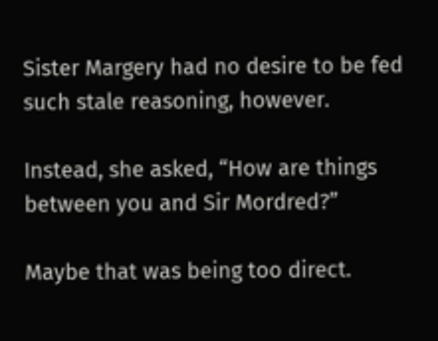Sister Margery had no desire to be fed such stale reasoning, however.

Instead, she asked, “How are things between you and Sir Mordred?”

Maybe that was being too direct.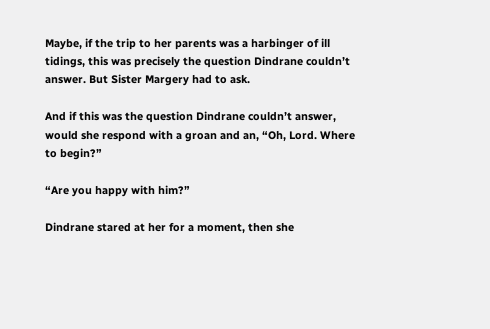Maybe, if the trip to her parents was a harbinger of ill tidings, this was precisely the question Dindrane couldn’t answer. But Sister Margery had to ask.

And if this was the question Dindrane couldn’t answer, would she respond with a groan and an, “Oh, Lord. Where to begin?”

“Are you happy with him?”

Dindrane stared at her for a moment, then she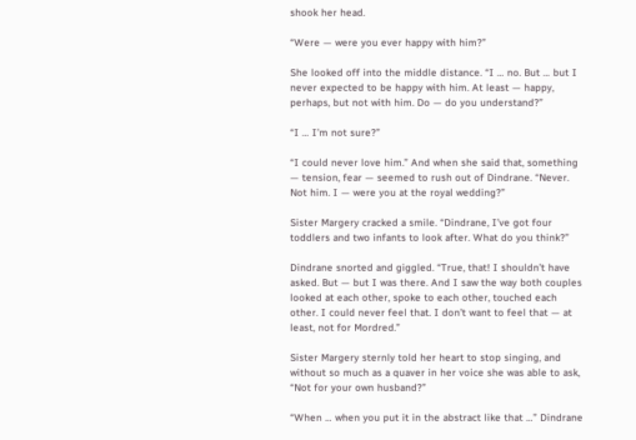shook her head.

“Were — were you ever happy with him?”

She looked off into the middle distance. “I … no. But … but I never expected to be happy with him. At least — happy, perhaps, but not with him. Do — do you understand?”

“I … I’m not sure?”

“I could never love him.” And when she said that, something — tension, fear — seemed to rush out of Dindrane. “Never. Not him. I — were you at the royal wedding?”

Sister Margery cracked a smile. “Dindrane, I’ve got four toddlers and two infants to look after. What do you think?”

Dindrane snorted and giggled. “True, that! I shouldn’t have asked. But — but I was there. And I saw the way both couples looked at each other, spoke to each other, touched each other. I could never feel that. I don’t want to feel that — at least, not for Mordred.”

Sister Margery sternly told her heart to stop singing, and without so much as a quaver in her voice she was able to ask, “Not for your own husband?”

“When … when you put it in the abstract like that …” Dindrane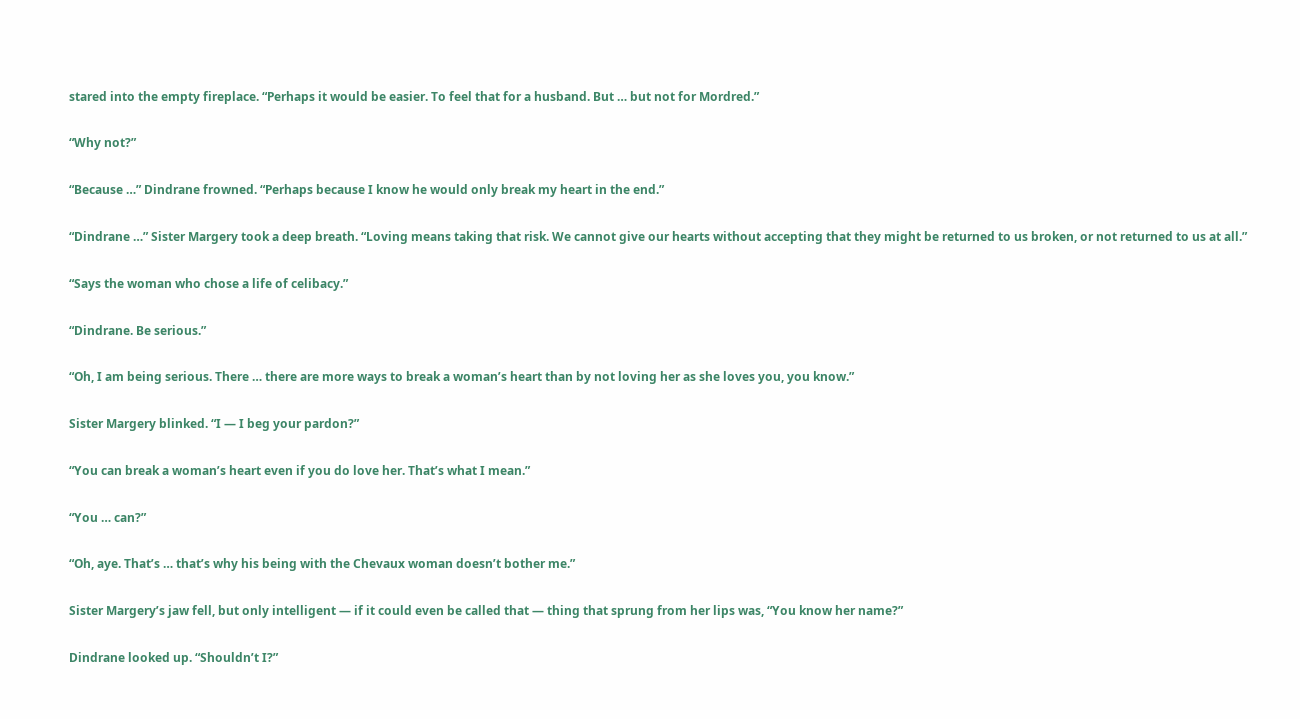stared into the empty fireplace. “Perhaps it would be easier. To feel that for a husband. But … but not for Mordred.”

“Why not?”

“Because …” Dindrane frowned. “Perhaps because I know he would only break my heart in the end.”

“Dindrane …” Sister Margery took a deep breath. “Loving means taking that risk. We cannot give our hearts without accepting that they might be returned to us broken, or not returned to us at all.”

“Says the woman who chose a life of celibacy.”

“Dindrane. Be serious.”

“Oh, I am being serious. There … there are more ways to break a woman’s heart than by not loving her as she loves you, you know.”

Sister Margery blinked. “I — I beg your pardon?”

“You can break a woman’s heart even if you do love her. That’s what I mean.”

“You … can?”

“Oh, aye. That’s … that’s why his being with the Chevaux woman doesn’t bother me.”

Sister Margery’s jaw fell, but only intelligent — if it could even be called that — thing that sprung from her lips was, “You know her name?”

Dindrane looked up. “Shouldn’t I?”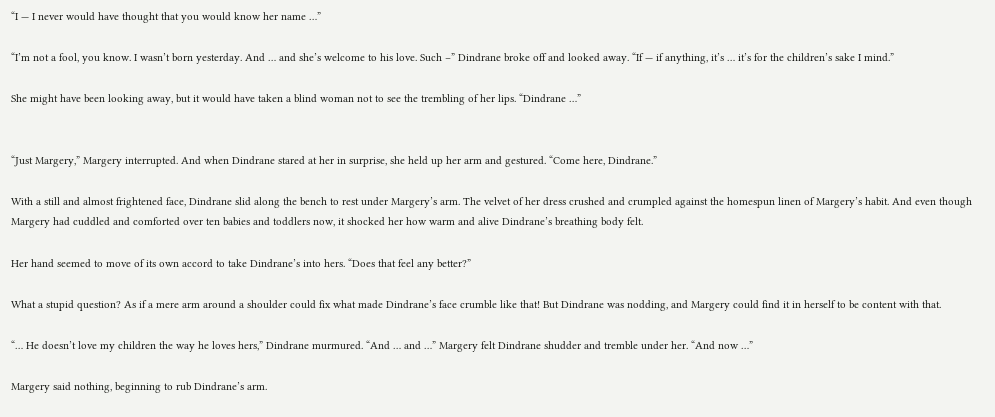“I — I never would have thought that you would know her name …”

“I’m not a fool, you know. I wasn’t born yesterday. And … and she’s welcome to his love. Such –” Dindrane broke off and looked away. “If — if anything, it’s … it’s for the children’s sake I mind.”

She might have been looking away, but it would have taken a blind woman not to see the trembling of her lips. “Dindrane …”


“Just Margery,” Margery interrupted. And when Dindrane stared at her in surprise, she held up her arm and gestured. “Come here, Dindrane.”

With a still and almost frightened face, Dindrane slid along the bench to rest under Margery’s arm. The velvet of her dress crushed and crumpled against the homespun linen of Margery’s habit. And even though Margery had cuddled and comforted over ten babies and toddlers now, it shocked her how warm and alive Dindrane’s breathing body felt.

Her hand seemed to move of its own accord to take Dindrane’s into hers. “Does that feel any better?”

What a stupid question? As if a mere arm around a shoulder could fix what made Dindrane’s face crumble like that! But Dindrane was nodding, and Margery could find it in herself to be content with that.

“… He doesn’t love my children the way he loves hers,” Dindrane murmured. “And … and …” Margery felt Dindrane shudder and tremble under her. “And now …”

Margery said nothing, beginning to rub Dindrane’s arm.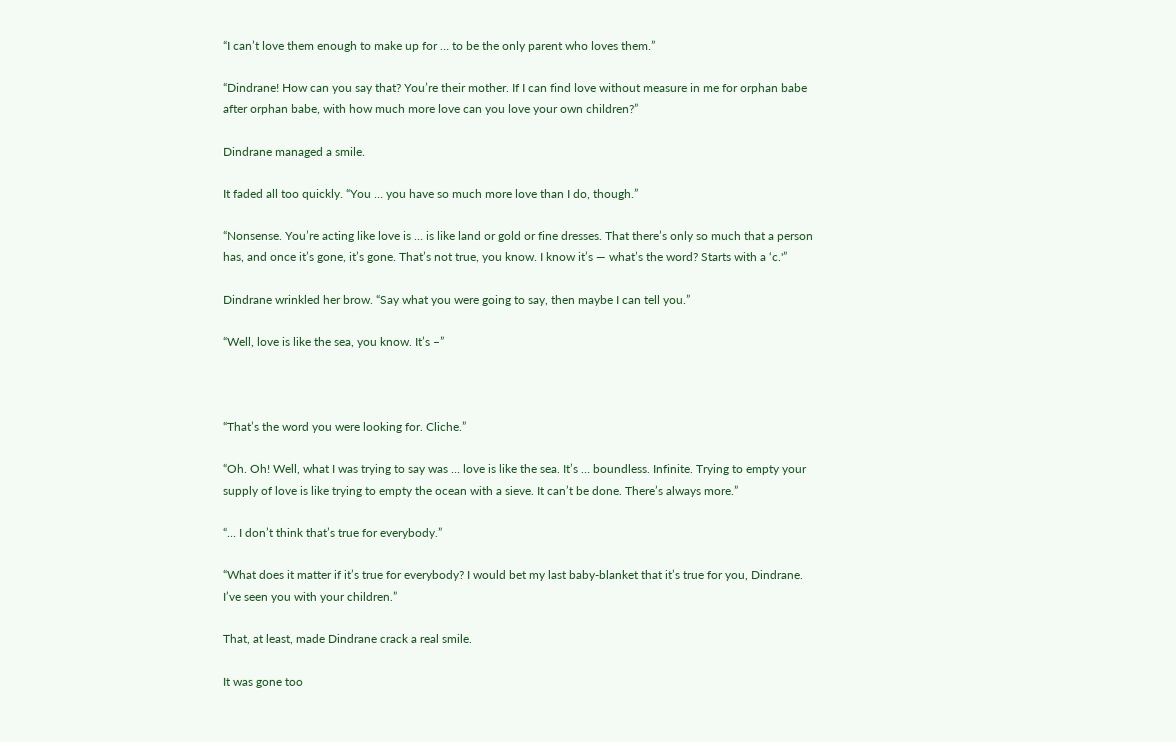“I can’t love them enough to make up for … to be the only parent who loves them.”

“Dindrane! How can you say that? You’re their mother. If I can find love without measure in me for orphan babe after orphan babe, with how much more love can you love your own children?”

Dindrane managed a smile.

It faded all too quickly. “You … you have so much more love than I do, though.”

“Nonsense. You’re acting like love is … is like land or gold or fine dresses. That there’s only so much that a person has, and once it’s gone, it’s gone. That’s not true, you know. I know it’s — what’s the word? Starts with a ‘c.'”

Dindrane wrinkled her brow. “Say what you were going to say, then maybe I can tell you.”

“Well, love is like the sea, you know. It’s –”



“That’s the word you were looking for. Cliche.”

“Oh. Oh! Well, what I was trying to say was … love is like the sea. It’s … boundless. Infinite. Trying to empty your supply of love is like trying to empty the ocean with a sieve. It can’t be done. There’s always more.”

“… I don’t think that’s true for everybody.”

“What does it matter if it’s true for everybody? I would bet my last baby-blanket that it’s true for you, Dindrane. I’ve seen you with your children.”

That, at least, made Dindrane crack a real smile.

It was gone too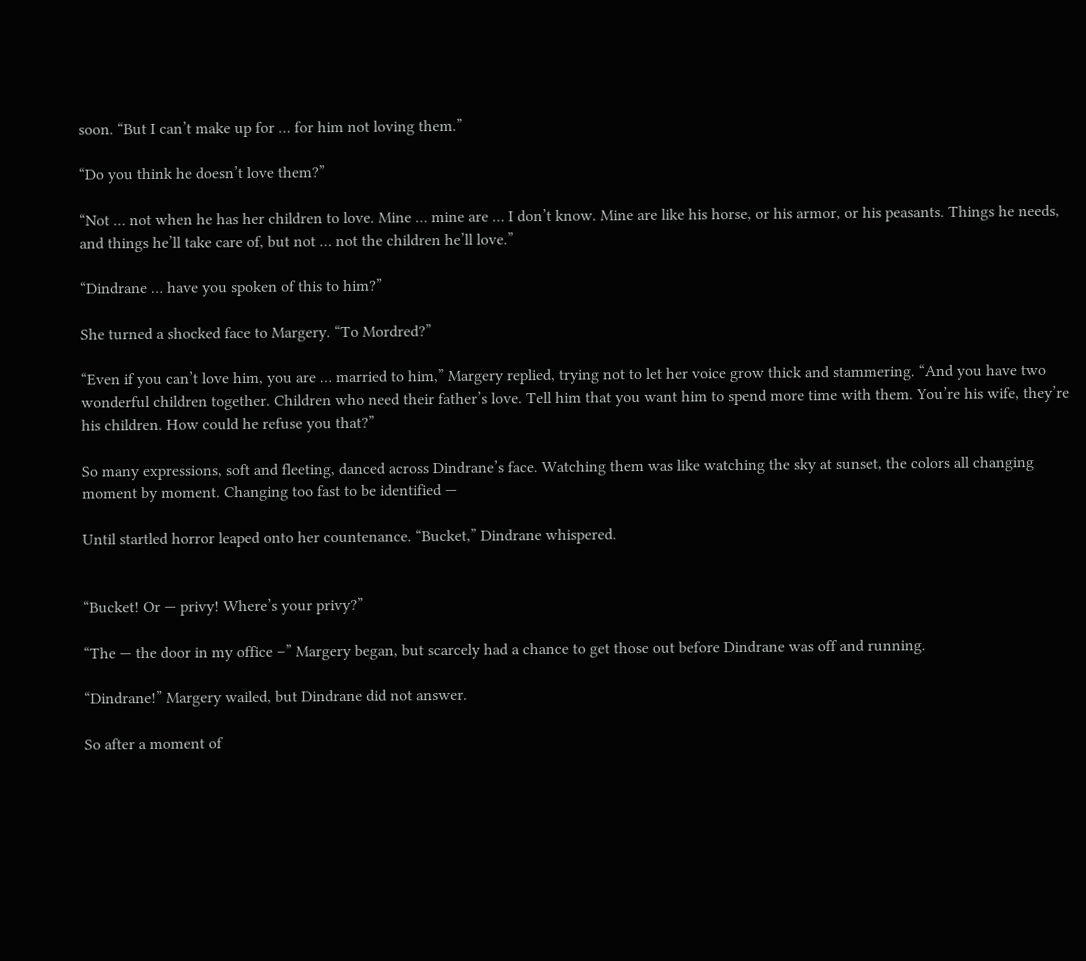soon. “But I can’t make up for … for him not loving them.”

“Do you think he doesn’t love them?”

“Not … not when he has her children to love. Mine … mine are … I don’t know. Mine are like his horse, or his armor, or his peasants. Things he needs, and things he’ll take care of, but not … not the children he’ll love.”

“Dindrane … have you spoken of this to him?”

She turned a shocked face to Margery. “To Mordred?”

“Even if you can’t love him, you are … married to him,” Margery replied, trying not to let her voice grow thick and stammering. “And you have two wonderful children together. Children who need their father’s love. Tell him that you want him to spend more time with them. You’re his wife, they’re his children. How could he refuse you that?”

So many expressions, soft and fleeting, danced across Dindrane’s face. Watching them was like watching the sky at sunset, the colors all changing moment by moment. Changing too fast to be identified —

Until startled horror leaped onto her countenance. “Bucket,” Dindrane whispered.


“Bucket! Or — privy! Where’s your privy?”

“The — the door in my office –” Margery began, but scarcely had a chance to get those out before Dindrane was off and running.

“Dindrane!” Margery wailed, but Dindrane did not answer.

So after a moment of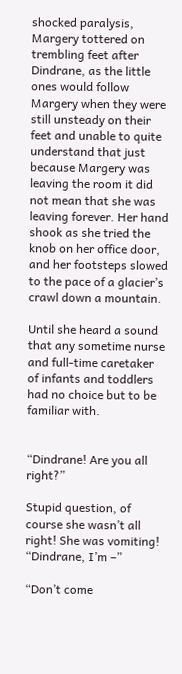shocked paralysis, Margery tottered on trembling feet after Dindrane, as the little ones would follow Margery when they were still unsteady on their feet and unable to quite understand that just because Margery was leaving the room it did not mean that she was leaving forever. Her hand shook as she tried the knob on her office door, and her footsteps slowed to the pace of a glacier’s crawl down a mountain.

Until she heard a sound that any sometime nurse and full-time caretaker of infants and toddlers had no choice but to be familiar with.


“Dindrane! Are you all right?”

Stupid question, of course she wasn’t all right! She was vomiting! “Dindrane, I’m –”

“Don’t come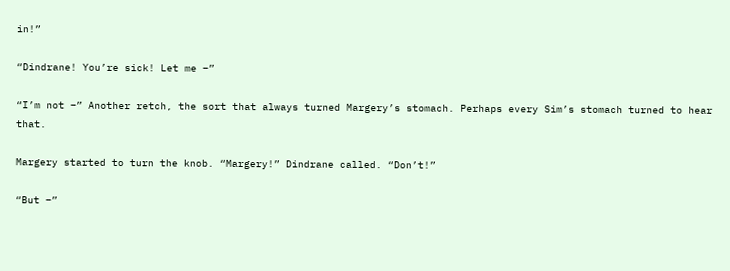in!”

“Dindrane! You’re sick! Let me –”

“I’m not –” Another retch, the sort that always turned Margery’s stomach. Perhaps every Sim’s stomach turned to hear that.

Margery started to turn the knob. “Margery!” Dindrane called. “Don’t!”

“But –”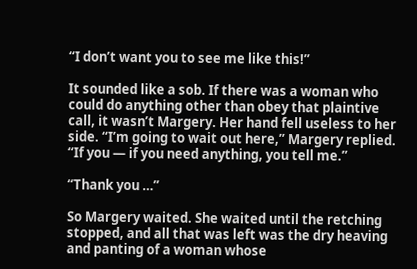“I don’t want you to see me like this!”

It sounded like a sob. If there was a woman who could do anything other than obey that plaintive call, it wasn’t Margery. Her hand fell useless to her side. “I’m going to wait out here,” Margery replied. “If you — if you need anything, you tell me.”

“Thank you …”

So Margery waited. She waited until the retching stopped, and all that was left was the dry heaving and panting of a woman whose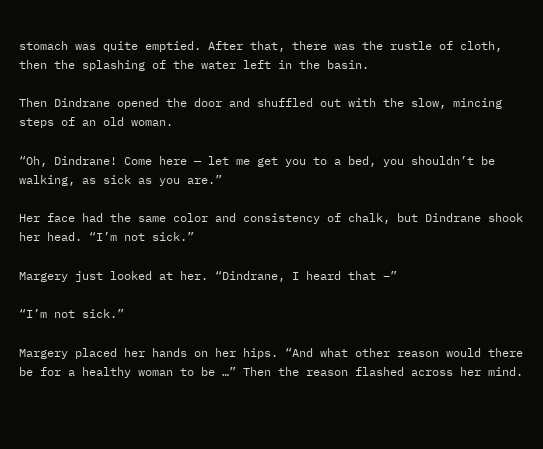stomach was quite emptied. After that, there was the rustle of cloth, then the splashing of the water left in the basin.

Then Dindrane opened the door and shuffled out with the slow, mincing steps of an old woman.

“Oh, Dindrane! Come here — let me get you to a bed, you shouldn’t be walking, as sick as you are.”

Her face had the same color and consistency of chalk, but Dindrane shook her head. “I’m not sick.”

Margery just looked at her. “Dindrane, I heard that –”

“I’m not sick.”

Margery placed her hands on her hips. “And what other reason would there be for a healthy woman to be …” Then the reason flashed across her mind.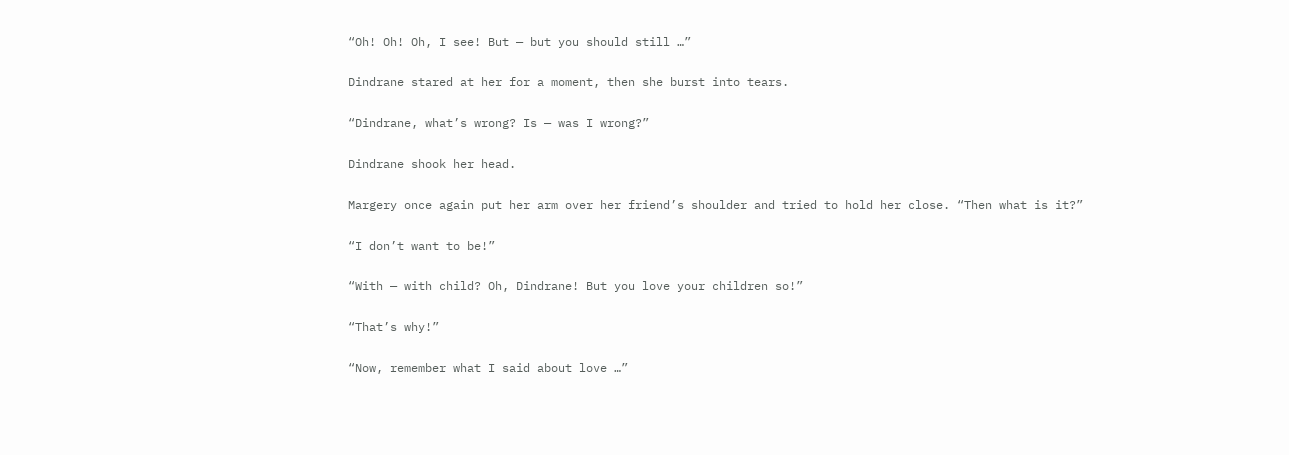“Oh! Oh! Oh, I see! But — but you should still …”

Dindrane stared at her for a moment, then she burst into tears.

“Dindrane, what’s wrong? Is — was I wrong?”

Dindrane shook her head.

Margery once again put her arm over her friend’s shoulder and tried to hold her close. “Then what is it?”

“I don’t want to be!”

“With — with child? Oh, Dindrane! But you love your children so!”

“That’s why!”

“Now, remember what I said about love …”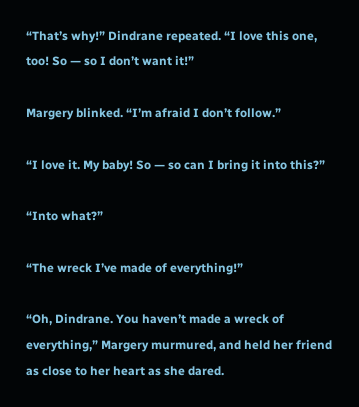“That’s why!” Dindrane repeated. “I love this one, too! So — so I don’t want it!”

Margery blinked. “I’m afraid I don’t follow.”

“I love it. My baby! So — so can I bring it into this?”

“Into what?”

“The wreck I’ve made of everything!”

“Oh, Dindrane. You haven’t made a wreck of everything,” Margery murmured, and held her friend as close to her heart as she dared.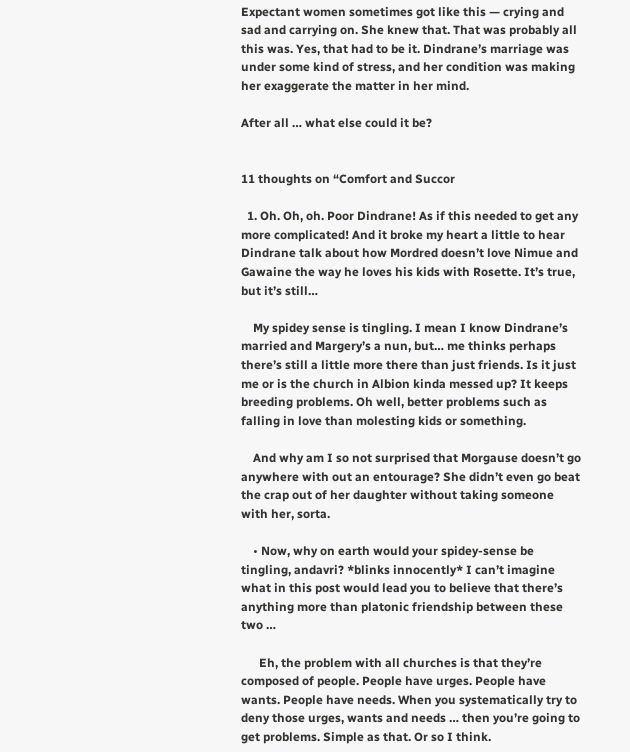Expectant women sometimes got like this — crying and sad and carrying on. She knew that. That was probably all this was. Yes, that had to be it. Dindrane’s marriage was under some kind of stress, and her condition was making her exaggerate the matter in her mind.

After all … what else could it be?


11 thoughts on “Comfort and Succor

  1. Oh. Oh, oh. Poor Dindrane! As if this needed to get any more complicated! And it broke my heart a little to hear Dindrane talk about how Mordred doesn’t love Nimue and Gawaine the way he loves his kids with Rosette. It’s true, but it’s still…

    My spidey sense is tingling. I mean I know Dindrane’s married and Margery’s a nun, but… me thinks perhaps there’s still a little more there than just friends. Is it just me or is the church in Albion kinda messed up? It keeps breeding problems. Oh well, better problems such as falling in love than molesting kids or something.

    And why am I so not surprised that Morgause doesn’t go anywhere with out an entourage? She didn’t even go beat the crap out of her daughter without taking someone with her, sorta.

    • Now, why on earth would your spidey-sense be tingling, andavri? *blinks innocently* I can’t imagine what in this post would lead you to believe that there’s anything more than platonic friendship between these two …

      Eh, the problem with all churches is that they’re composed of people. People have urges. People have wants. People have needs. When you systematically try to deny those urges, wants and needs … then you’re going to get problems. Simple as that. Or so I think.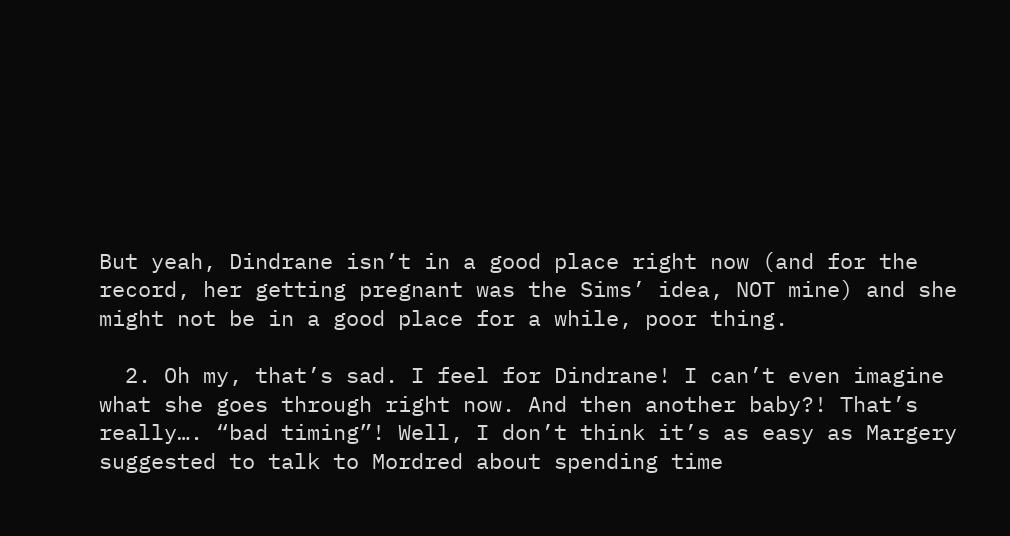But yeah, Dindrane isn’t in a good place right now (and for the record, her getting pregnant was the Sims’ idea, NOT mine) and she might not be in a good place for a while, poor thing.

  2. Oh my, that’s sad. I feel for Dindrane! I can’t even imagine what she goes through right now. And then another baby?! That’s really…. “bad timing”! Well, I don’t think it’s as easy as Margery suggested to talk to Mordred about spending time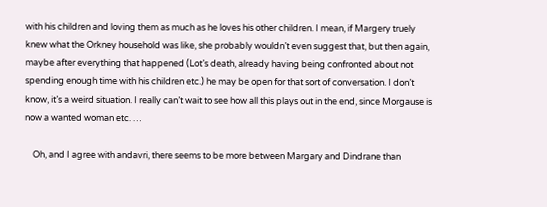with his children and loving them as much as he loves his other children. I mean, if Margery truely knew what the Orkney household was like, she probably wouldn’t even suggest that, but then again, maybe after everything that happened (Lot’s death, already having being confronted about not spending enough time with his children etc.) he may be open for that sort of conversation. I don’t know, it’s a weird situation. I really can’t wait to see how all this plays out in the end, since Morgause is now a wanted woman etc. …

    Oh, and I agree with andavri, there seems to be more between Margary and Dindrane than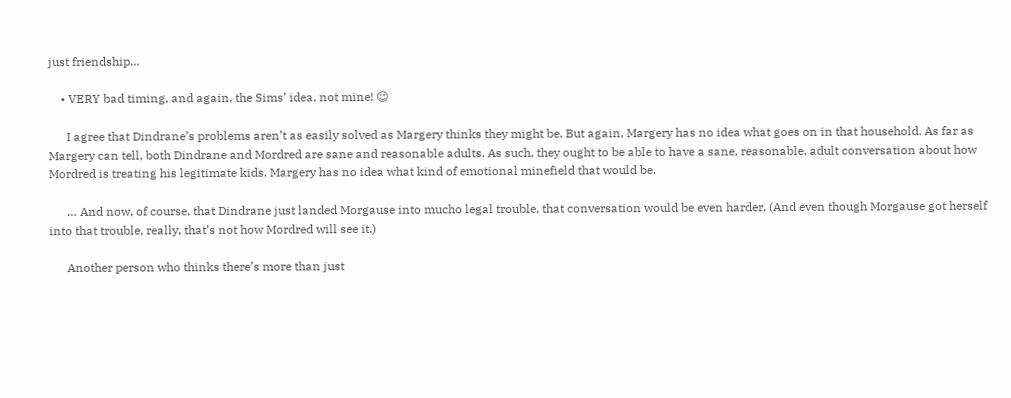just friendship…

    • VERY bad timing, and again, the Sims’ idea, not mine! 😉

      I agree that Dindrane’s problems aren’t as easily solved as Margery thinks they might be. But again, Margery has no idea what goes on in that household. As far as Margery can tell, both Dindrane and Mordred are sane and reasonable adults. As such, they ought to be able to have a sane, reasonable, adult conversation about how Mordred is treating his legitimate kids. Margery has no idea what kind of emotional minefield that would be.

      … And now, of course, that Dindrane just landed Morgause into mucho legal trouble, that conversation would be even harder. (And even though Morgause got herself into that trouble, really, that’s not how Mordred will see it.)

      Another person who thinks there’s more than just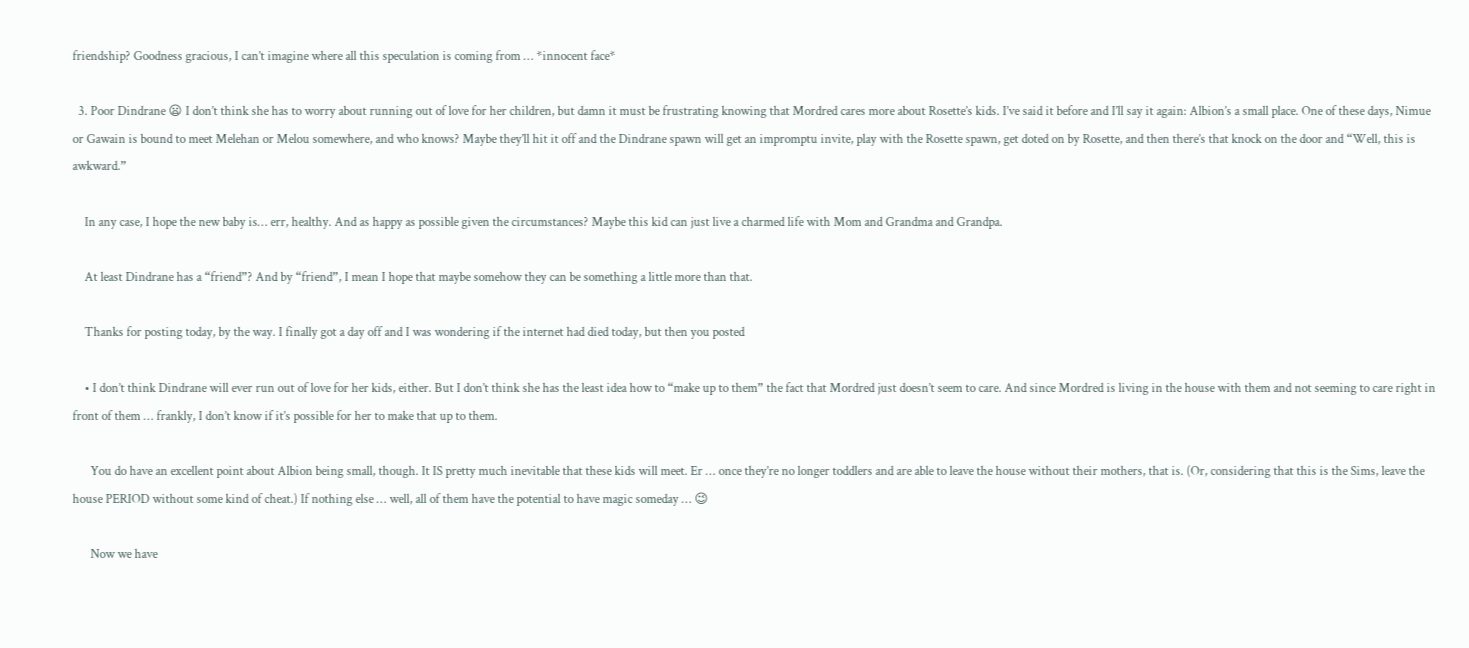friendship? Goodness gracious, I can’t imagine where all this speculation is coming from … *innocent face*

  3. Poor Dindrane 😦 I don’t think she has to worry about running out of love for her children, but damn it must be frustrating knowing that Mordred cares more about Rosette’s kids. I’ve said it before and I’ll say it again: Albion’s a small place. One of these days, Nimue or Gawain is bound to meet Melehan or Melou somewhere, and who knows? Maybe they’ll hit it off and the Dindrane spawn will get an impromptu invite, play with the Rosette spawn, get doted on by Rosette, and then there’s that knock on the door and “Well, this is awkward.”

    In any case, I hope the new baby is… err, healthy. And as happy as possible given the circumstances? Maybe this kid can just live a charmed life with Mom and Grandma and Grandpa.

    At least Dindrane has a “friend”? And by “friend”, I mean I hope that maybe somehow they can be something a little more than that.

    Thanks for posting today, by the way. I finally got a day off and I was wondering if the internet had died today, but then you posted

    • I don’t think Dindrane will ever run out of love for her kids, either. But I don’t think she has the least idea how to “make up to them” the fact that Mordred just doesn’t seem to care. And since Mordred is living in the house with them and not seeming to care right in front of them … frankly, I don’t know if it’s possible for her to make that up to them.

      You do have an excellent point about Albion being small, though. It IS pretty much inevitable that these kids will meet. Er … once they’re no longer toddlers and are able to leave the house without their mothers, that is. (Or, considering that this is the Sims, leave the house PERIOD without some kind of cheat.) If nothing else … well, all of them have the potential to have magic someday … 😉

      Now we have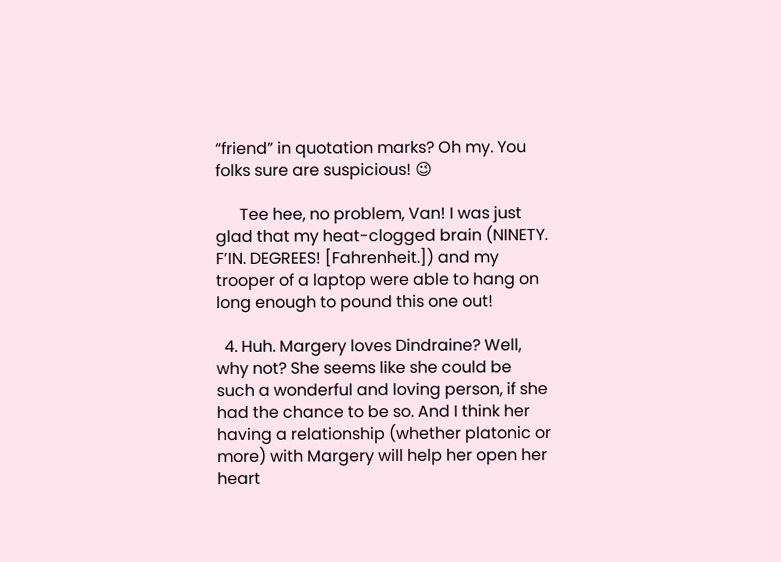“friend” in quotation marks? Oh my. You folks sure are suspicious! 😉

      Tee hee, no problem, Van! I was just glad that my heat-clogged brain (NINETY. F’IN. DEGREES! [Fahrenheit.]) and my trooper of a laptop were able to hang on long enough to pound this one out!

  4. Huh. Margery loves Dindraine? Well, why not? She seems like she could be such a wonderful and loving person, if she had the chance to be so. And I think her having a relationship (whether platonic or more) with Margery will help her open her heart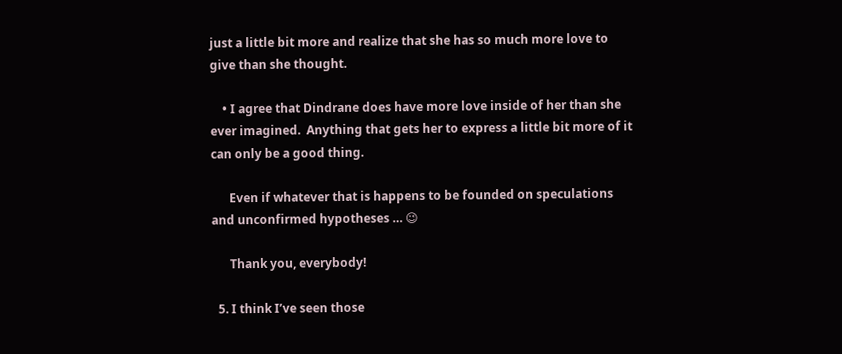just a little bit more and realize that she has so much more love to give than she thought.

    • I agree that Dindrane does have more love inside of her than she ever imagined.  Anything that gets her to express a little bit more of it can only be a good thing.

      Even if whatever that is happens to be founded on speculations and unconfirmed hypotheses … 😉

      Thank you, everybody!

  5. I think I’ve seen those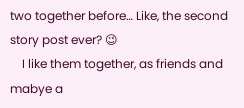two together before… Like, the second story post ever? 😉
    I like them together, as friends and mabye a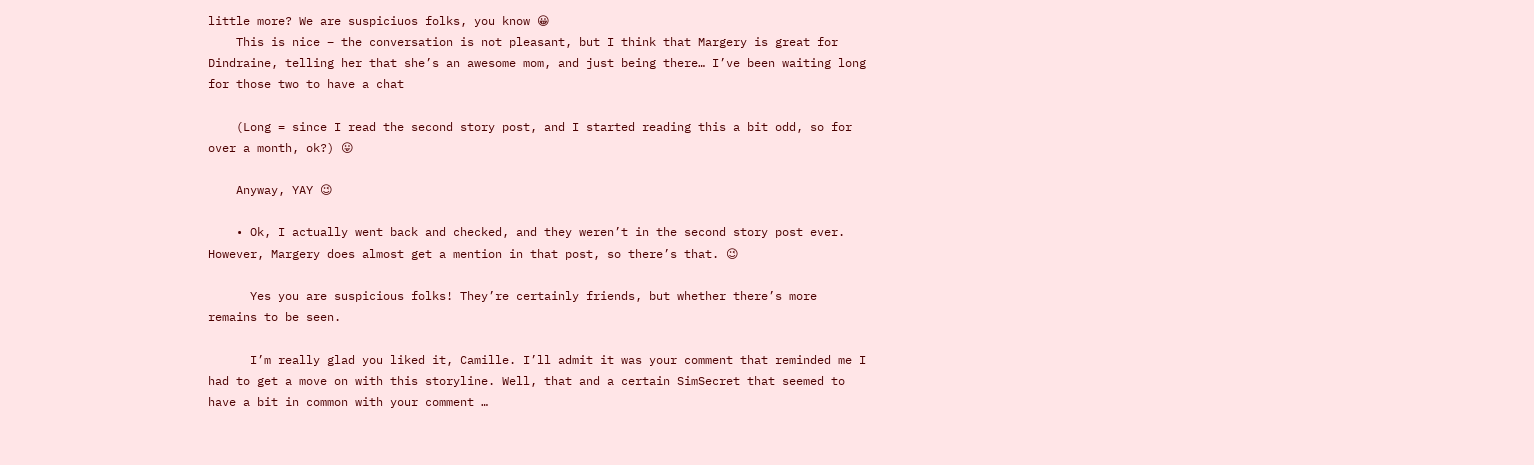little more? We are suspiciuos folks, you know 😀
    This is nice – the conversation is not pleasant, but I think that Margery is great for Dindraine, telling her that she’s an awesome mom, and just being there… I’ve been waiting long for those two to have a chat

    (Long = since I read the second story post, and I started reading this a bit odd, so for over a month, ok?) 😛

    Anyway, YAY 😉

    • Ok, I actually went back and checked, and they weren’t in the second story post ever. However, Margery does almost get a mention in that post, so there’s that. 😉

      Yes you are suspicious folks! They’re certainly friends, but whether there’s more remains to be seen.

      I’m really glad you liked it, Camille. I’ll admit it was your comment that reminded me I had to get a move on with this storyline. Well, that and a certain SimSecret that seemed to have a bit in common with your comment …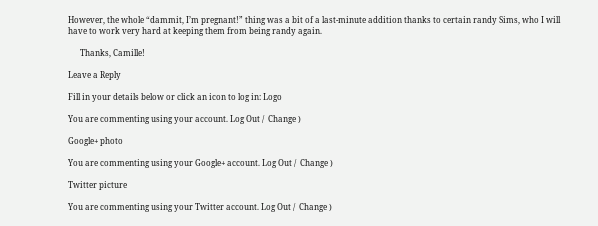However, the whole “dammit, I’m pregnant!” thing was a bit of a last-minute addition thanks to certain randy Sims, who I will have to work very hard at keeping them from being randy again.

      Thanks, Camille!

Leave a Reply

Fill in your details below or click an icon to log in: Logo

You are commenting using your account. Log Out /  Change )

Google+ photo

You are commenting using your Google+ account. Log Out /  Change )

Twitter picture

You are commenting using your Twitter account. Log Out /  Change )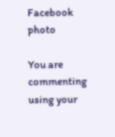Facebook photo

You are commenting using your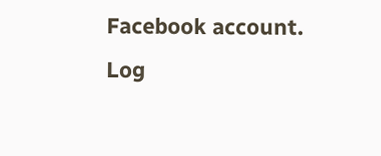Facebook account. Log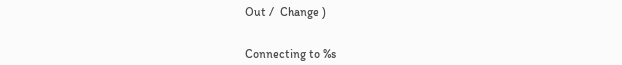Out /  Change )


Connecting to %s